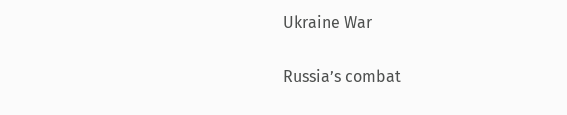Ukraine War

Russia’s combat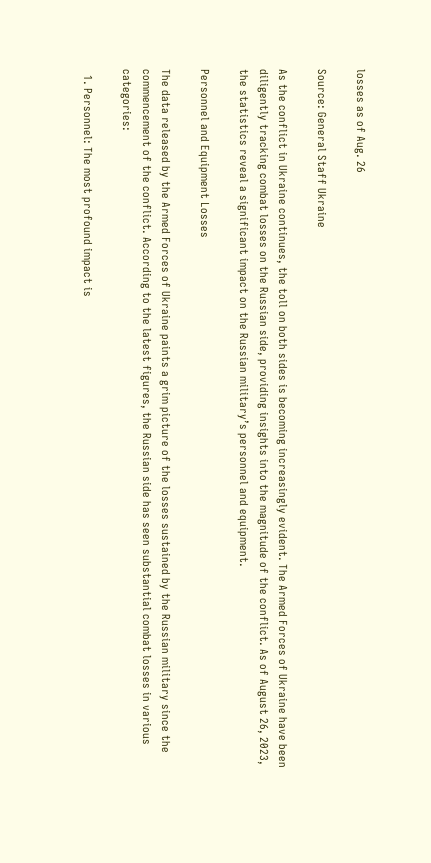losses as of Aug. 26

Source: General Staff Ukraine

As the conflict in Ukraine continues, the toll on both sides is becoming increasingly evident. The Armed Forces of Ukraine have been diligently tracking combat losses on the Russian side, providing insights into the magnitude of the conflict. As of August 26, 2023, the statistics reveal a significant impact on the Russian military’s personnel and equipment.

Personnel and Equipment Losses

The data released by the Armed Forces of Ukraine paints a grim picture of the losses sustained by the Russian military since the commencement of the conflict. According to the latest figures, the Russian side has seen substantial combat losses in various categories:

  1. Personnel: The most profound impact is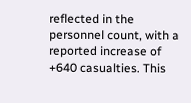reflected in the personnel count, with a reported increase of +640 casualties. This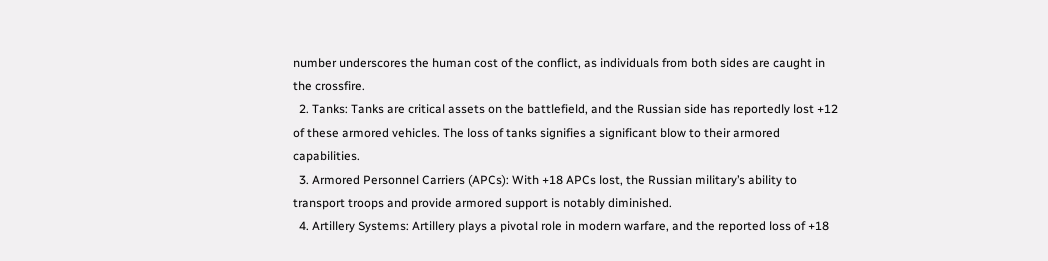number underscores the human cost of the conflict, as individuals from both sides are caught in the crossfire.
  2. Tanks: Tanks are critical assets on the battlefield, and the Russian side has reportedly lost +12 of these armored vehicles. The loss of tanks signifies a significant blow to their armored capabilities.
  3. Armored Personnel Carriers (APCs): With +18 APCs lost, the Russian military’s ability to transport troops and provide armored support is notably diminished.
  4. Artillery Systems: Artillery plays a pivotal role in modern warfare, and the reported loss of +18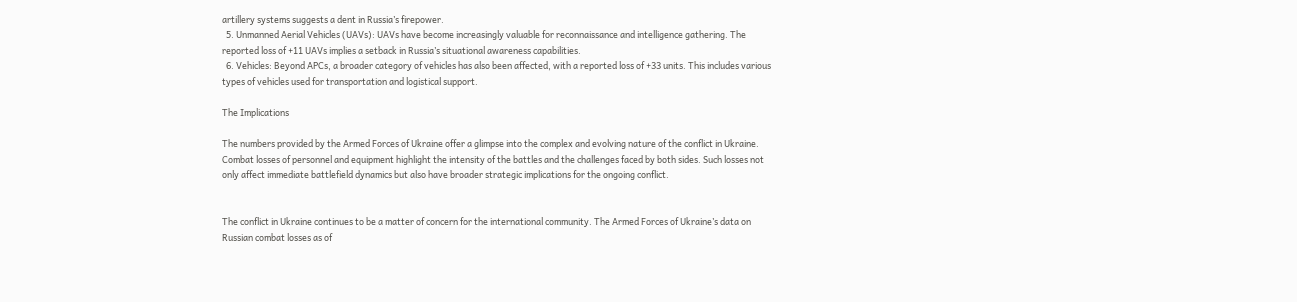artillery systems suggests a dent in Russia’s firepower.
  5. Unmanned Aerial Vehicles (UAVs): UAVs have become increasingly valuable for reconnaissance and intelligence gathering. The reported loss of +11 UAVs implies a setback in Russia’s situational awareness capabilities.
  6. Vehicles: Beyond APCs, a broader category of vehicles has also been affected, with a reported loss of +33 units. This includes various types of vehicles used for transportation and logistical support.

The Implications

The numbers provided by the Armed Forces of Ukraine offer a glimpse into the complex and evolving nature of the conflict in Ukraine. Combat losses of personnel and equipment highlight the intensity of the battles and the challenges faced by both sides. Such losses not only affect immediate battlefield dynamics but also have broader strategic implications for the ongoing conflict.


The conflict in Ukraine continues to be a matter of concern for the international community. The Armed Forces of Ukraine’s data on Russian combat losses as of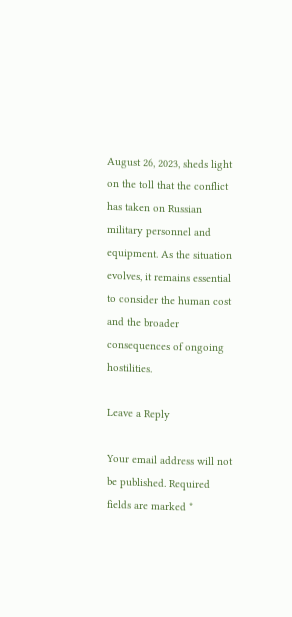August 26, 2023, sheds light on the toll that the conflict has taken on Russian military personnel and equipment. As the situation evolves, it remains essential to consider the human cost and the broader consequences of ongoing hostilities.

Leave a Reply

Your email address will not be published. Required fields are marked *